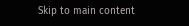Skip to main content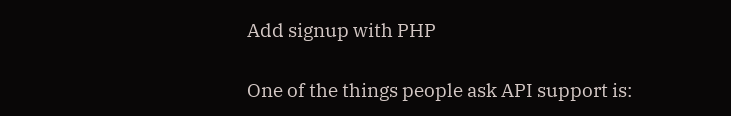Add signup with PHP

One of the things people ask API support is: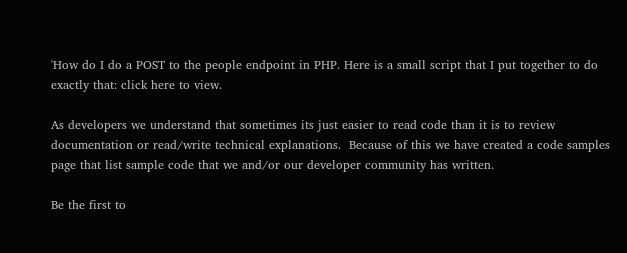'How do I do a POST to the people endpoint in PHP. Here is a small script that I put together to do exactly that: click here to view.

As developers we understand that sometimes its just easier to read code than it is to review documentation or read/write technical explanations.  Because of this we have created a code samples page that list sample code that we and/or our developer community has written.

Be the first to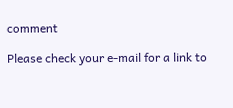comment

Please check your e-mail for a link to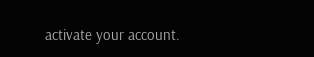activate your account.